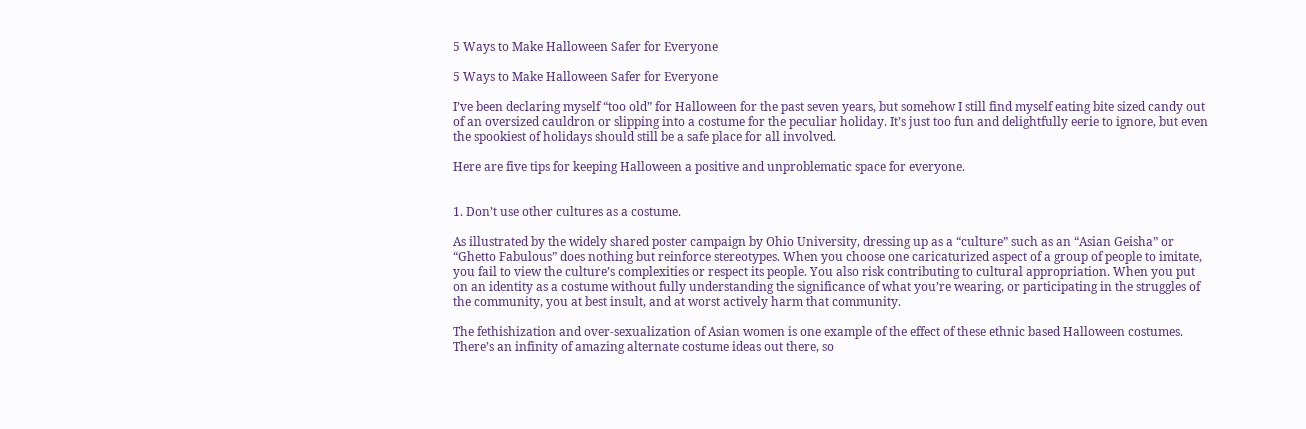5 Ways to Make Halloween Safer for Everyone

5 Ways to Make Halloween Safer for Everyone

I’ve been declaring myself “too old” for Halloween for the past seven years, but somehow I still find myself eating bite sized candy out of an oversized cauldron or slipping into a costume for the peculiar holiday. It’s just too fun and delightfully eerie to ignore, but even the spookiest of holidays should still be a safe place for all involved.

Here are five tips for keeping Halloween a positive and unproblematic space for everyone.


1. Don’t use other cultures as a costume.

As illustrated by the widely shared poster campaign by Ohio University, dressing up as a “culture” such as an “Asian Geisha” or “Ghetto Fabulous” does nothing but reinforce stereotypes. When you choose one caricaturized aspect of a group of people to imitate, you fail to view the culture’s complexities or respect its people. You also risk contributing to cultural appropriation. When you put on an identity as a costume without fully understanding the significance of what you’re wearing, or participating in the struggles of the community, you at best insult, and at worst actively harm that community.

The fethishization and over-sexualization of Asian women is one example of the effect of these ethnic based Halloween costumes. There’s an infinity of amazing alternate costume ideas out there, so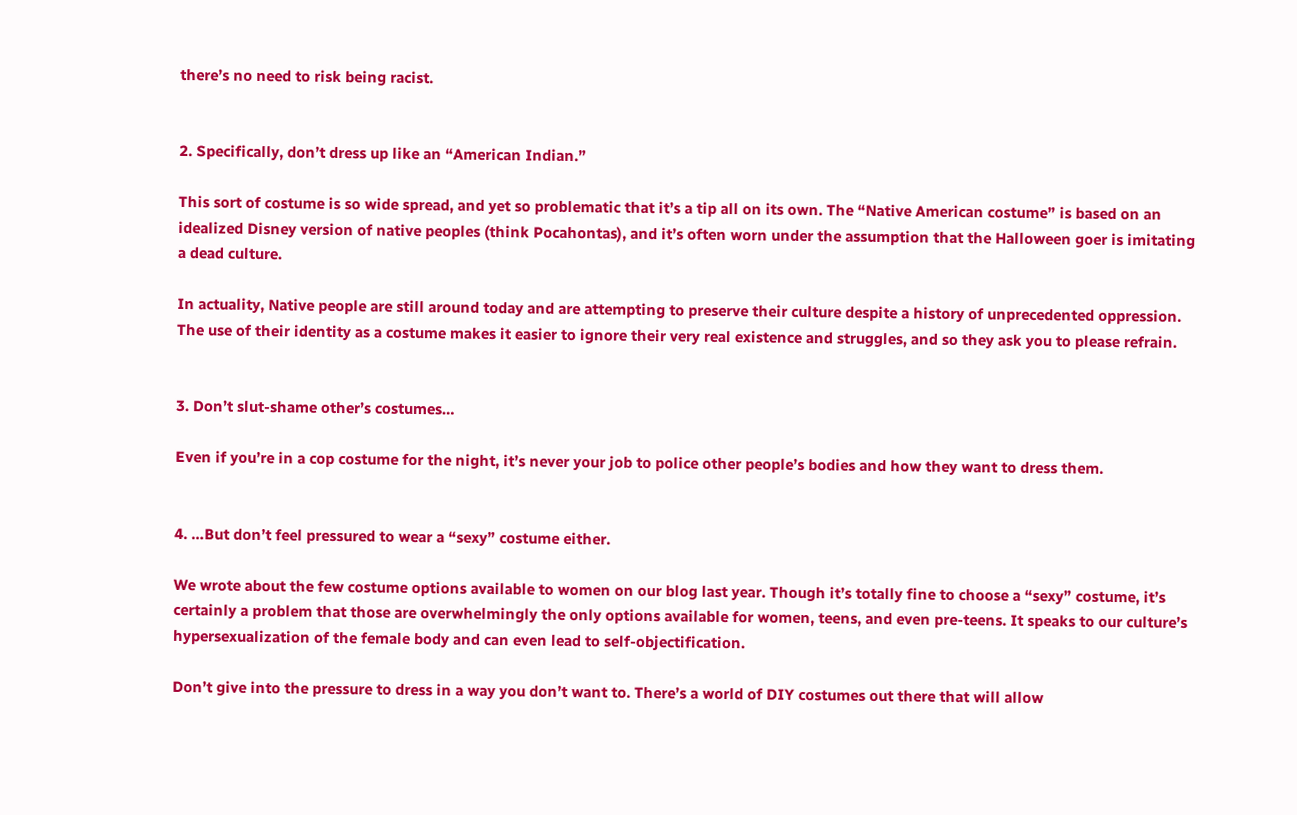there’s no need to risk being racist.


2. Specifically, don’t dress up like an “American Indian.”

This sort of costume is so wide spread, and yet so problematic that it’s a tip all on its own. The “Native American costume” is based on an idealized Disney version of native peoples (think Pocahontas), and it’s often worn under the assumption that the Halloween goer is imitating a dead culture.

In actuality, Native people are still around today and are attempting to preserve their culture despite a history of unprecedented oppression. The use of their identity as a costume makes it easier to ignore their very real existence and struggles, and so they ask you to please refrain.


3. Don’t slut-shame other’s costumes…

Even if you’re in a cop costume for the night, it’s never your job to police other people’s bodies and how they want to dress them.


4. …But don’t feel pressured to wear a “sexy” costume either.

We wrote about the few costume options available to women on our blog last year. Though it’s totally fine to choose a “sexy” costume, it’s certainly a problem that those are overwhelmingly the only options available for women, teens, and even pre-teens. It speaks to our culture’s hypersexualization of the female body and can even lead to self-objectification.

Don’t give into the pressure to dress in a way you don’t want to. There’s a world of DIY costumes out there that will allow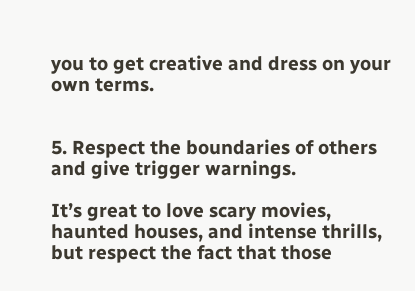you to get creative and dress on your own terms.


5. Respect the boundaries of others and give trigger warnings.

It’s great to love scary movies, haunted houses, and intense thrills, but respect the fact that those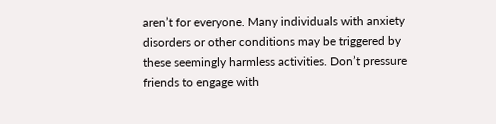aren’t for everyone. Many individuals with anxiety disorders or other conditions may be triggered by these seemingly harmless activities. Don’t pressure friends to engage with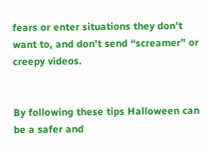fears or enter situations they don’t want to, and don’t send “screamer” or creepy videos.


By following these tips Halloween can be a safer and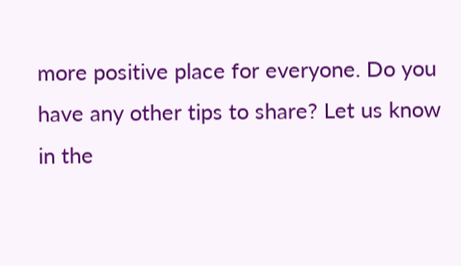more positive place for everyone. Do you have any other tips to share? Let us know in the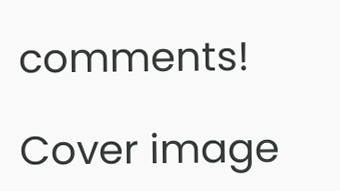comments!

Cover image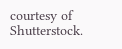courtesy of Shutterstock.